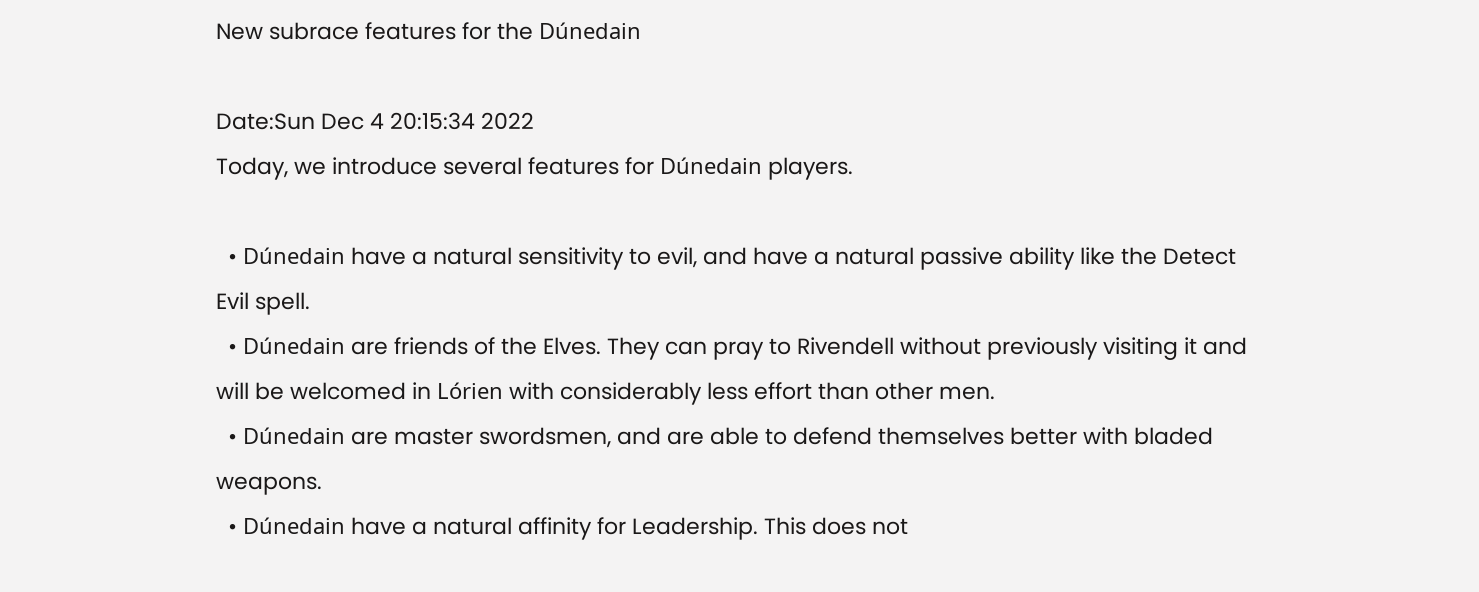New subrace features for the Dúnedain

Date:Sun Dec 4 20:15:34 2022
Today, we introduce several features for Dúnedain players.

  • Dúnedain have a natural sensitivity to evil, and have a natural passive ability like the Detect Evil spell.
  • Dúnedain are friends of the Elves. They can pray to Rivendell without previously visiting it and will be welcomed in Lórien with considerably less effort than other men.
  • Dúnedain are master swordsmen, and are able to defend themselves better with bladed weapons.
  • Dúnedain have a natural affinity for Leadership. This does not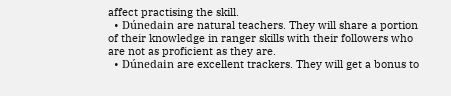affect practising the skill.
  • Dúnedain are natural teachers. They will share a portion of their knowledge in ranger skills with their followers who are not as proficient as they are.
  • Dúnedain are excellent trackers. They will get a bonus to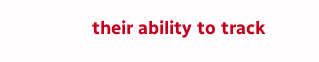their ability to track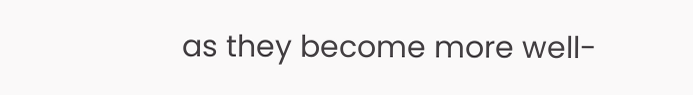as they become more well-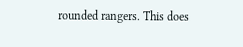rounded rangers. This does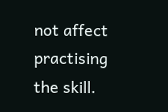not affect practising the skill.